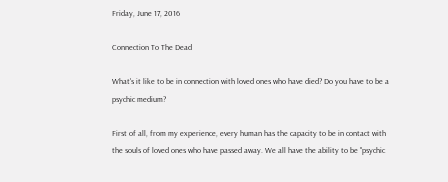Friday, June 17, 2016

Connection To The Dead

What's it like to be in connection with loved ones who have died? Do you have to be a psychic medium?

First of all, from my experience, every human has the capacity to be in contact with the souls of loved ones who have passed away. We all have the ability to be "psychic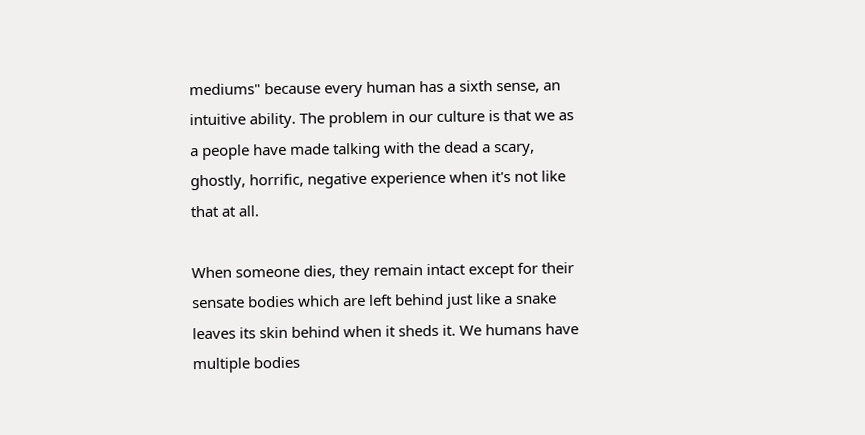mediums" because every human has a sixth sense, an intuitive ability. The problem in our culture is that we as a people have made talking with the dead a scary, ghostly, horrific, negative experience when it's not like that at all.

When someone dies, they remain intact except for their sensate bodies which are left behind just like a snake leaves its skin behind when it sheds it. We humans have multiple bodies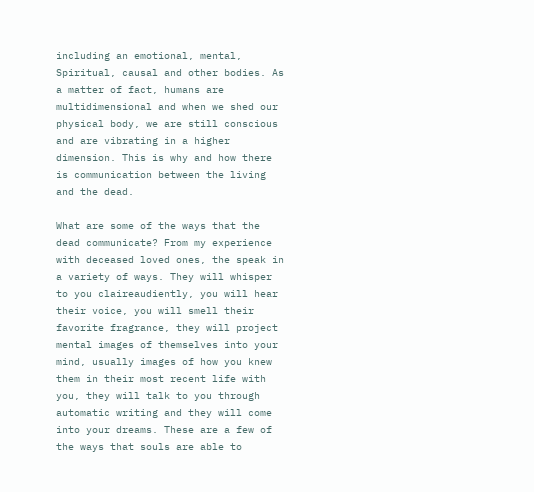including an emotional, mental, Spiritual, causal and other bodies. As a matter of fact, humans are multidimensional and when we shed our physical body, we are still conscious and are vibrating in a higher dimension. This is why and how there is communication between the living and the dead.

What are some of the ways that the dead communicate? From my experience with deceased loved ones, the speak in a variety of ways. They will whisper to you claireaudiently, you will hear their voice, you will smell their favorite fragrance, they will project mental images of themselves into your mind, usually images of how you knew them in their most recent life with you, they will talk to you through automatic writing and they will come into your dreams. These are a few of the ways that souls are able to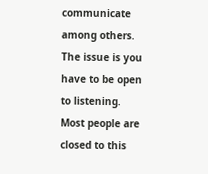communicate among others. The issue is you have to be open to listening. Most people are closed to this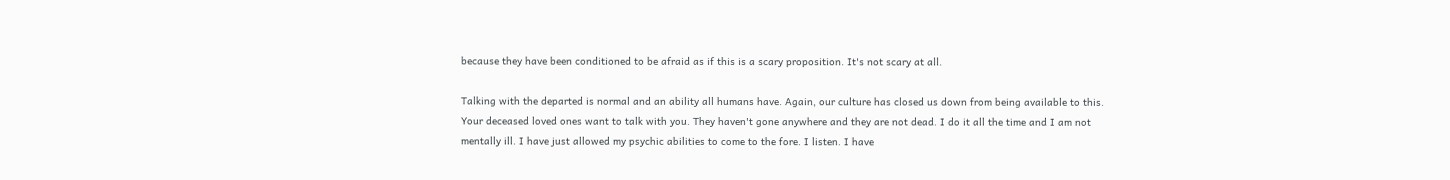because they have been conditioned to be afraid as if this is a scary proposition. It's not scary at all.

Talking with the departed is normal and an ability all humans have. Again, our culture has closed us down from being available to this. Your deceased loved ones want to talk with you. They haven't gone anywhere and they are not dead. I do it all the time and I am not mentally ill. I have just allowed my psychic abilities to come to the fore. I listen. I have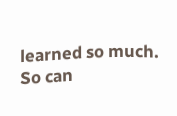learned so much. So can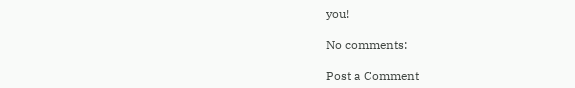you!

No comments:

Post a Comment